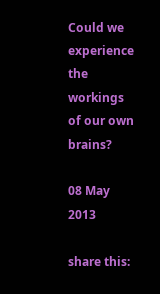Could we experience the workings of our own brains?

08 May 2013

share this: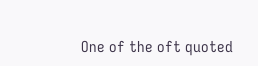One of the oft quoted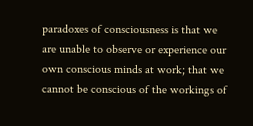paradoxes of consciousness is that we are unable to observe or experience our own conscious minds at work; that we cannot be conscious of the workings of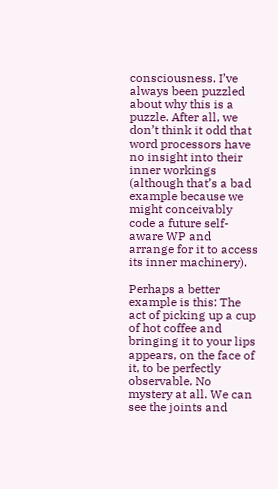consciousness. I’ve always been puzzled about why this is a puzzle. After all, we don’t think it odd that word processors have no insight into their inner workings (although that’s a bad example because we might conceivably code a future self-aware WP and arrange for it to access its inner machinery).

Perhaps a better example is this: The act of picking up a cup of hot coffee and bringing it to your lips appears, on the face of it, to be perfectly observable. No mystery at all. We can see the joints and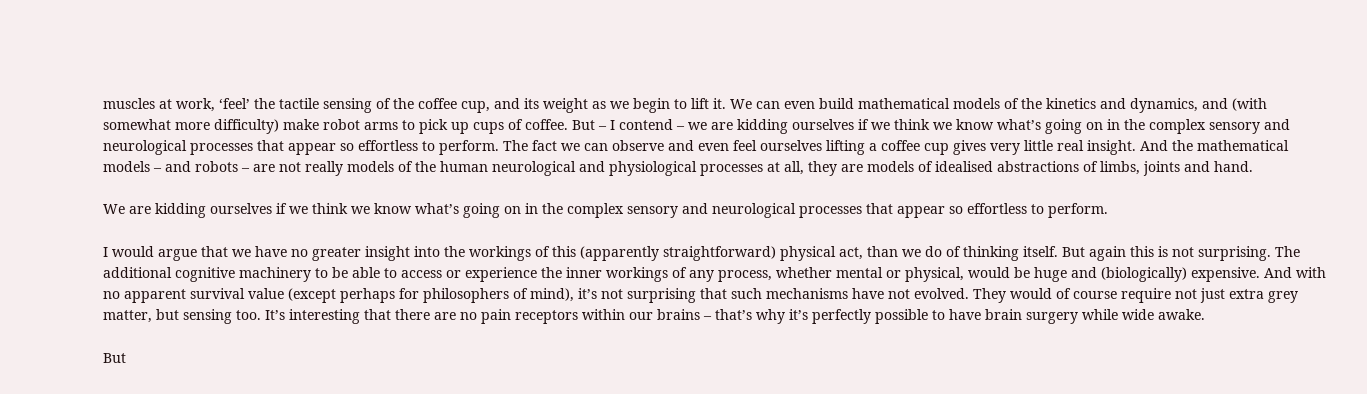muscles at work, ‘feel’ the tactile sensing of the coffee cup, and its weight as we begin to lift it. We can even build mathematical models of the kinetics and dynamics, and (with somewhat more difficulty) make robot arms to pick up cups of coffee. But – I contend – we are kidding ourselves if we think we know what’s going on in the complex sensory and neurological processes that appear so effortless to perform. The fact we can observe and even feel ourselves lifting a coffee cup gives very little real insight. And the mathematical models – and robots – are not really models of the human neurological and physiological processes at all, they are models of idealised abstractions of limbs, joints and hand.

We are kidding ourselves if we think we know what’s going on in the complex sensory and neurological processes that appear so effortless to perform.

I would argue that we have no greater insight into the workings of this (apparently straightforward) physical act, than we do of thinking itself. But again this is not surprising. The additional cognitive machinery to be able to access or experience the inner workings of any process, whether mental or physical, would be huge and (biologically) expensive. And with no apparent survival value (except perhaps for philosophers of mind), it’s not surprising that such mechanisms have not evolved. They would of course require not just extra grey matter, but sensing too. It’s interesting that there are no pain receptors within our brains – that’s why it’s perfectly possible to have brain surgery while wide awake.

But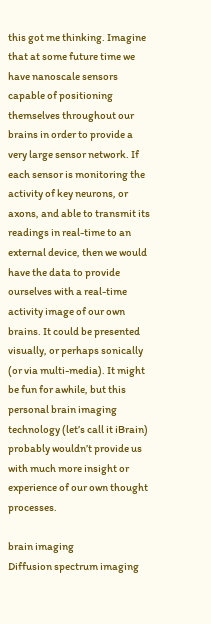this got me thinking. Imagine that at some future time we have nanoscale sensors capable of positioning themselves throughout our brains in order to provide a very large sensor network. If each sensor is monitoring the activity of key neurons, or axons, and able to transmit its readings in real-time to an external device, then we would have the data to provide ourselves with a real-time activity image of our own brains. It could be presented visually, or perhaps sonically (or via multi-media). It might be fun for awhile, but this personal brain imaging technology (let’s call it iBrain) probably wouldn’t provide us with much more insight or experience of our own thought processes.

brain imaging
Diffusion spectrum imaging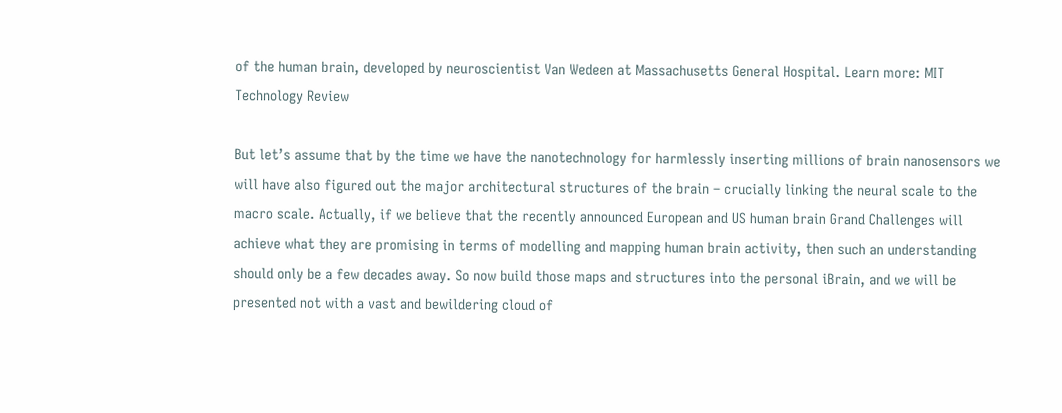of the human brain, developed by neuroscientist Van Wedeen at Massachusetts General Hospital. Learn more: MIT Technology Review

But let’s assume that by the time we have the nanotechnology for harmlessly inserting millions of brain nanosensors we will have also figured out the major architectural structures of the brain – crucially linking the neural scale to the macro scale. Actually, if we believe that the recently announced European and US human brain Grand Challenges will achieve what they are promising in terms of modelling and mapping human brain activity, then such an understanding should only be a few decades away. So now build those maps and structures into the personal iBrain, and we will be presented not with a vast and bewildering cloud of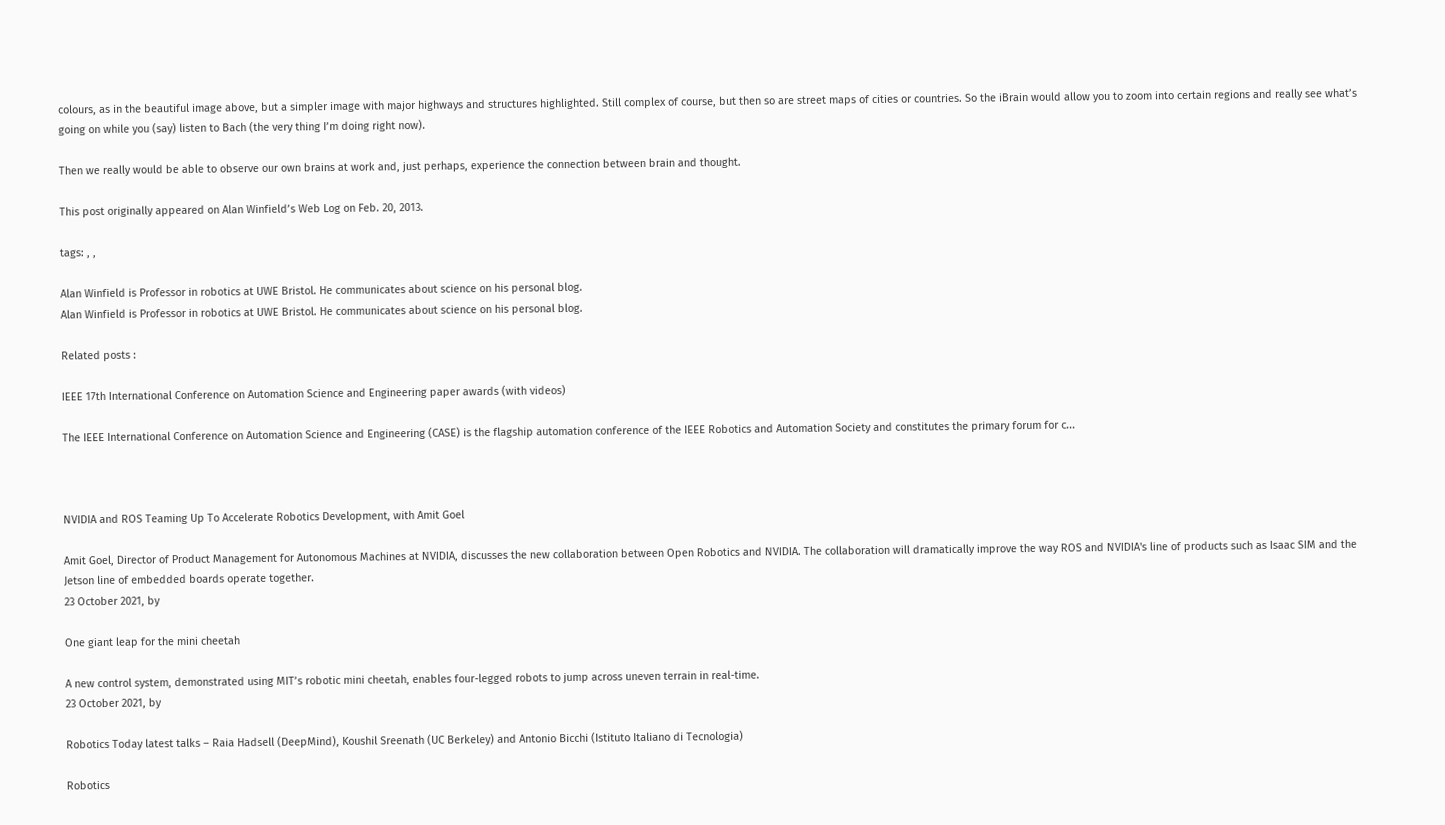colours, as in the beautiful image above, but a simpler image with major highways and structures highlighted. Still complex of course, but then so are street maps of cities or countries. So the iBrain would allow you to zoom into certain regions and really see what’s going on while you (say) listen to Bach (the very thing I’m doing right now).

Then we really would be able to observe our own brains at work and, just perhaps, experience the connection between brain and thought.

This post originally appeared on Alan Winfield’s Web Log on Feb. 20, 2013.

tags: , ,

Alan Winfield is Professor in robotics at UWE Bristol. He communicates about science on his personal blog.
Alan Winfield is Professor in robotics at UWE Bristol. He communicates about science on his personal blog.

Related posts :

IEEE 17th International Conference on Automation Science and Engineering paper awards (with videos)

The IEEE International Conference on Automation Science and Engineering (CASE) is the flagship automation conference of the IEEE Robotics and Automation Society and constitutes the primary forum for c...



NVIDIA and ROS Teaming Up To Accelerate Robotics Development, with Amit Goel

Amit Goel, Director of Product Management for Autonomous Machines at NVIDIA, discusses the new collaboration between Open Robotics and NVIDIA. The collaboration will dramatically improve the way ROS and NVIDIA's line of products such as Isaac SIM and the Jetson line of embedded boards operate together.
23 October 2021, by

One giant leap for the mini cheetah

A new control system, demonstrated using MIT’s robotic mini cheetah, enables four-legged robots to jump across uneven terrain in real-time.
23 October 2021, by

Robotics Today latest talks – Raia Hadsell (DeepMind), Koushil Sreenath (UC Berkeley) and Antonio Bicchi (Istituto Italiano di Tecnologia)

Robotics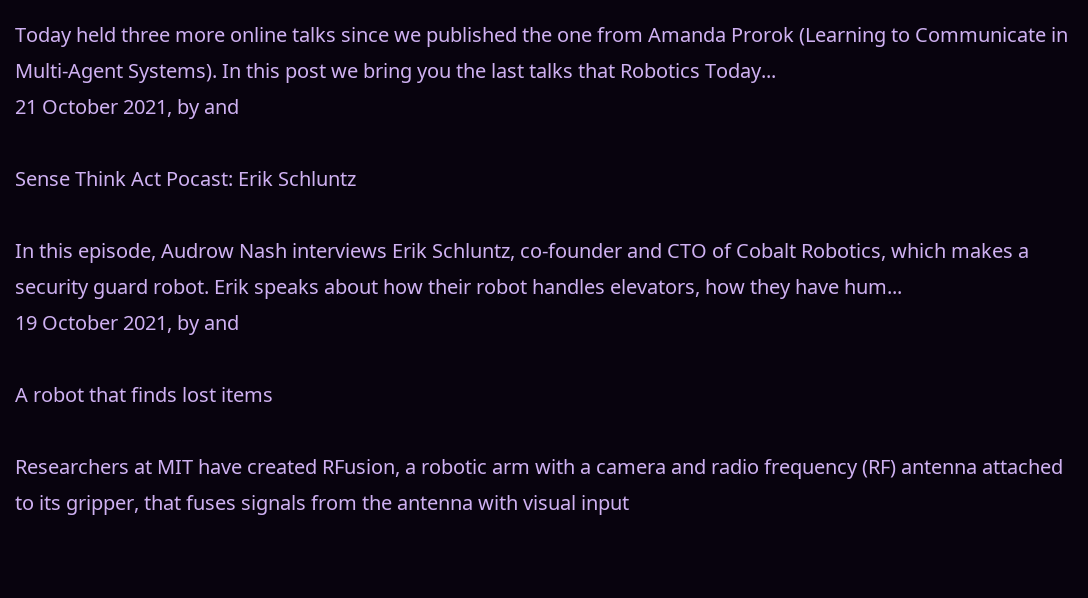Today held three more online talks since we published the one from Amanda Prorok (Learning to Communicate in Multi-Agent Systems). In this post we bring you the last talks that Robotics Today...
21 October 2021, by and

Sense Think Act Pocast: Erik Schluntz

In this episode, Audrow Nash interviews Erik Schluntz, co-founder and CTO of Cobalt Robotics, which makes a security guard robot. Erik speaks about how their robot handles elevators, how they have hum...
19 October 2021, by and

A robot that finds lost items

Researchers at MIT have created RFusion, a robotic arm with a camera and radio frequency (RF) antenna attached to its gripper, that fuses signals from the antenna with visual input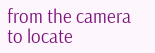from the camera to locate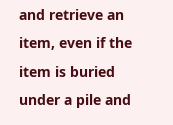and retrieve an item, even if the item is buried under a pile and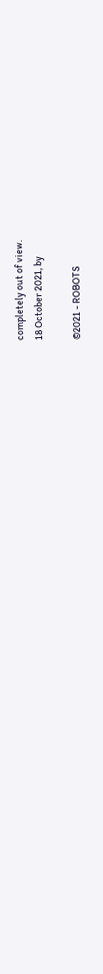completely out of view.
18 October 2021, by

©2021 - ROBOTS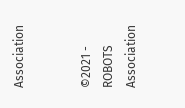Association


©2021 - ROBOTS Association